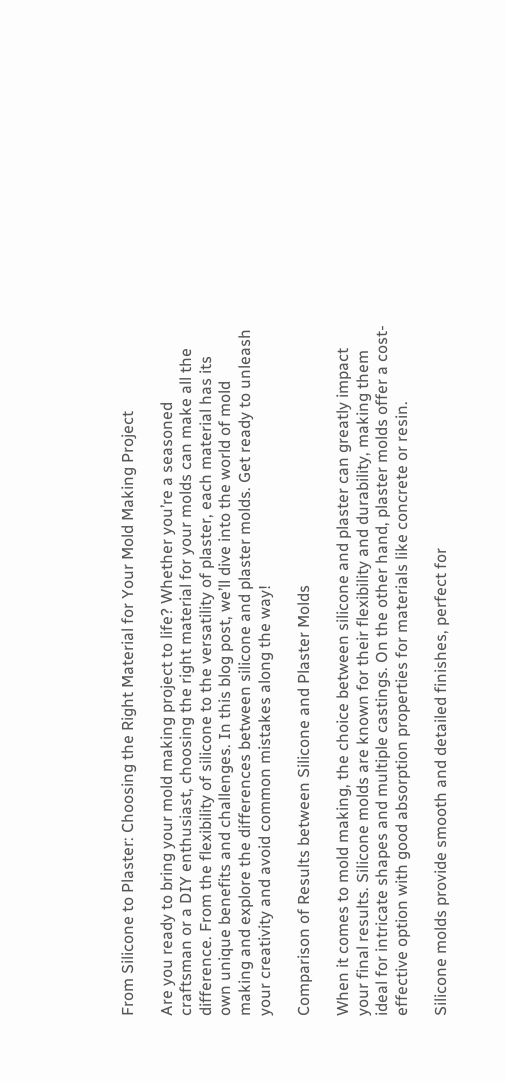From Silicone to Plaster: Choosing the Right Material for Your Mold Making Project

Are you ready to bring your mold making project to life? Whether you’re a seasoned craftsman or a DIY enthusiast, choosing the right material for your molds can make all the difference. From the flexibility of silicone to the versatility of plaster, each material has its own unique benefits and challenges. In this blog post, we’ll dive into the world of mold making and explore the differences between silicone and plaster molds. Get ready to unleash your creativity and avoid common mistakes along the way!

Comparison of Results between Silicone and Plaster Molds

When it comes to mold making, the choice between silicone and plaster can greatly impact your final results. Silicone molds are known for their flexibility and durability, making them ideal for intricate shapes and multiple castings. On the other hand, plaster molds offer a cost-effective option with good absorption properties for materials like concrete or resin.

Silicone molds provide smooth and detailed finishes, perfect for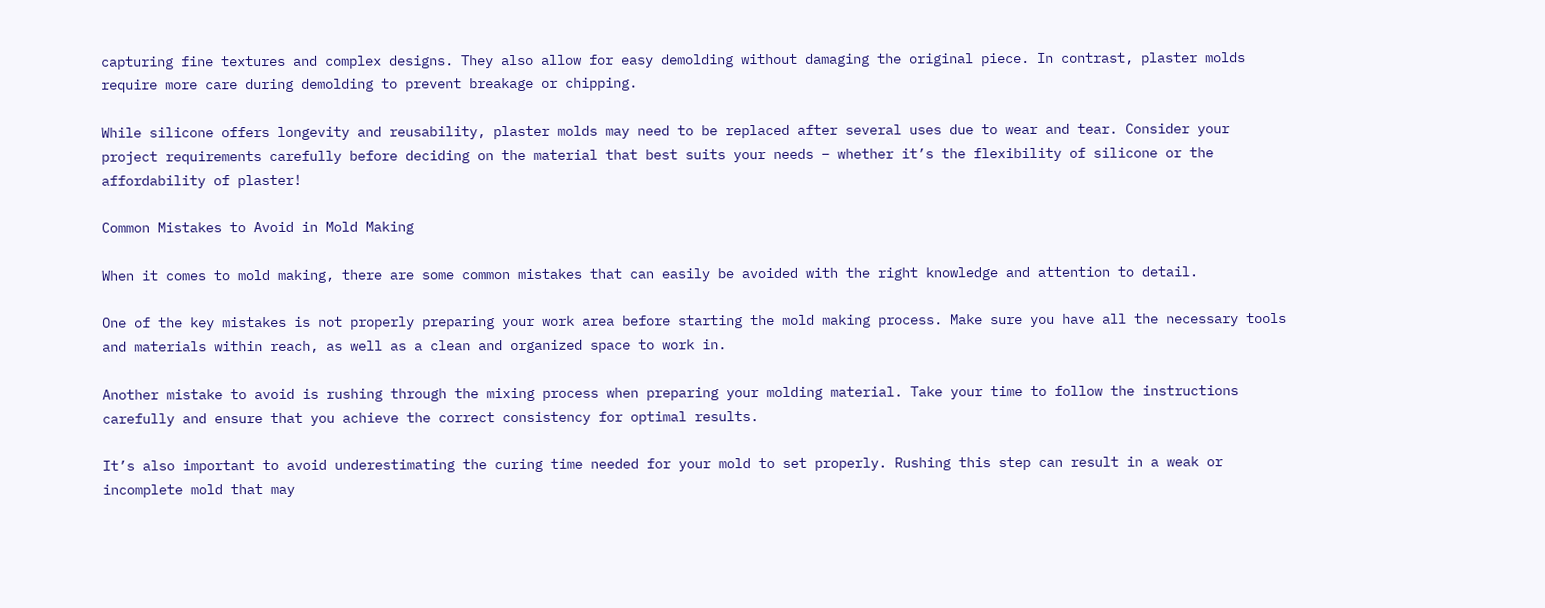capturing fine textures and complex designs. They also allow for easy demolding without damaging the original piece. In contrast, plaster molds require more care during demolding to prevent breakage or chipping.

While silicone offers longevity and reusability, plaster molds may need to be replaced after several uses due to wear and tear. Consider your project requirements carefully before deciding on the material that best suits your needs – whether it’s the flexibility of silicone or the affordability of plaster!

Common Mistakes to Avoid in Mold Making

When it comes to mold making, there are some common mistakes that can easily be avoided with the right knowledge and attention to detail.

One of the key mistakes is not properly preparing your work area before starting the mold making process. Make sure you have all the necessary tools and materials within reach, as well as a clean and organized space to work in.

Another mistake to avoid is rushing through the mixing process when preparing your molding material. Take your time to follow the instructions carefully and ensure that you achieve the correct consistency for optimal results.

It’s also important to avoid underestimating the curing time needed for your mold to set properly. Rushing this step can result in a weak or incomplete mold that may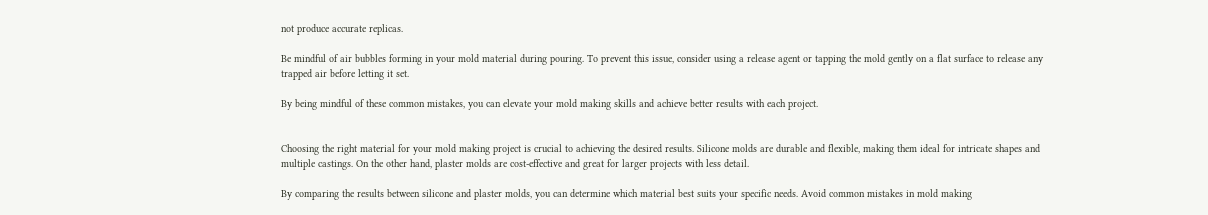not produce accurate replicas.

Be mindful of air bubbles forming in your mold material during pouring. To prevent this issue, consider using a release agent or tapping the mold gently on a flat surface to release any trapped air before letting it set.

By being mindful of these common mistakes, you can elevate your mold making skills and achieve better results with each project.


Choosing the right material for your mold making project is crucial to achieving the desired results. Silicone molds are durable and flexible, making them ideal for intricate shapes and multiple castings. On the other hand, plaster molds are cost-effective and great for larger projects with less detail.

By comparing the results between silicone and plaster molds, you can determine which material best suits your specific needs. Avoid common mistakes in mold making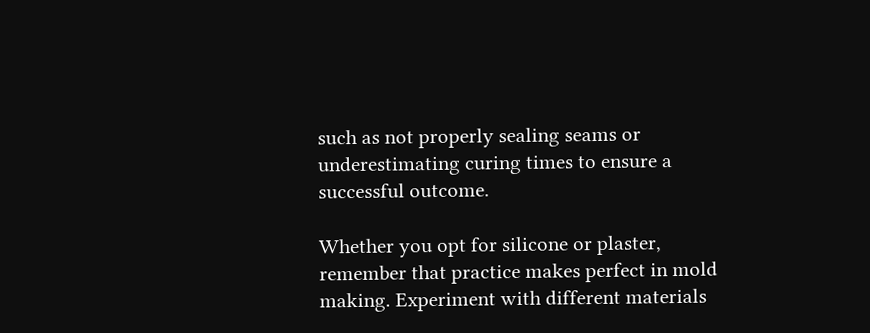such as not properly sealing seams or underestimating curing times to ensure a successful outcome.

Whether you opt for silicone or plaster, remember that practice makes perfect in mold making. Experiment with different materials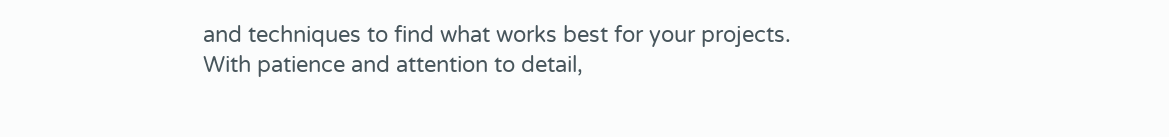and techniques to find what works best for your projects. With patience and attention to detail,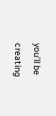you’ll be creating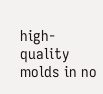high-quality molds in no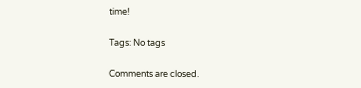time!

Tags: No tags

Comments are closed.